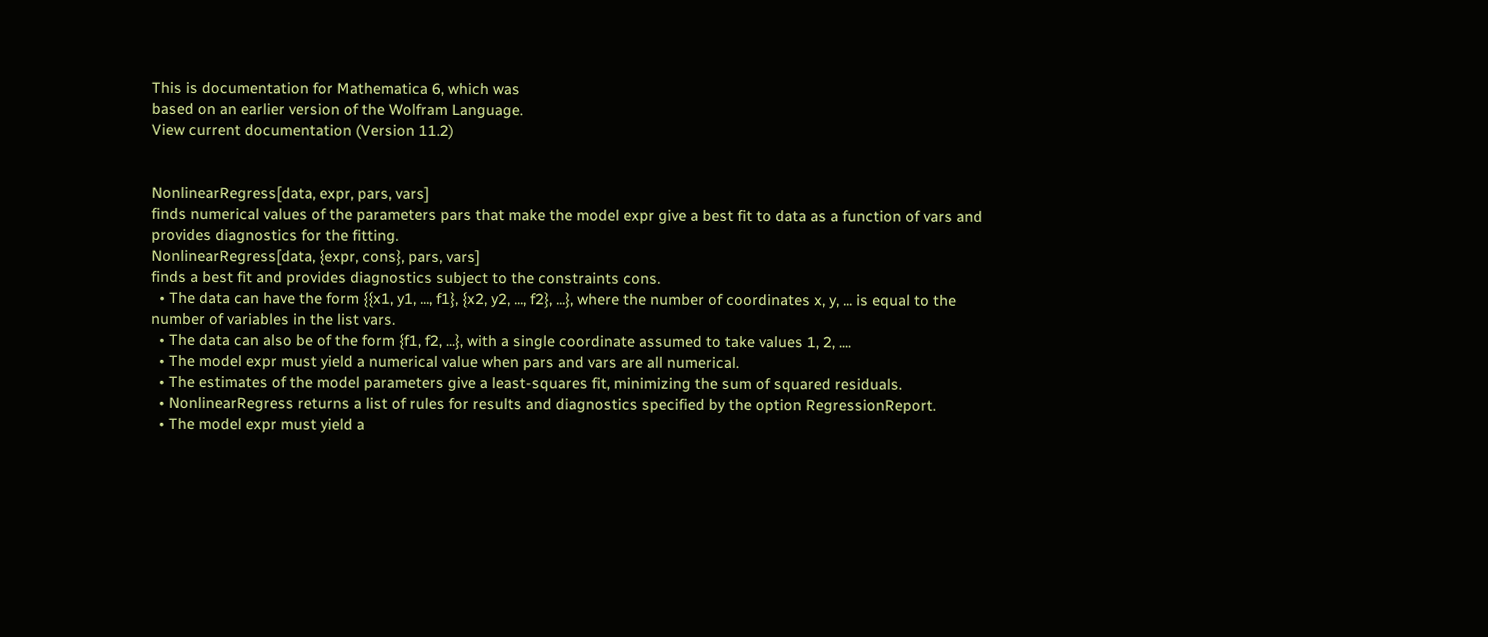This is documentation for Mathematica 6, which was
based on an earlier version of the Wolfram Language.
View current documentation (Version 11.2)


NonlinearRegress[data, expr, pars, vars]
finds numerical values of the parameters pars that make the model expr give a best fit to data as a function of vars and provides diagnostics for the fitting.
NonlinearRegress[data, {expr, cons}, pars, vars]
finds a best fit and provides diagnostics subject to the constraints cons.
  • The data can have the form {{x1, y1, ..., f1}, {x2, y2, ..., f2}, ...}, where the number of coordinates x, y, ... is equal to the number of variables in the list vars.
  • The data can also be of the form {f1, f2, ...}, with a single coordinate assumed to take values 1, 2, ....
  • The model expr must yield a numerical value when pars and vars are all numerical.
  • The estimates of the model parameters give a least-squares fit, minimizing the sum of squared residuals.
  • NonlinearRegress returns a list of rules for results and diagnostics specified by the option RegressionReport.
  • The model expr must yield a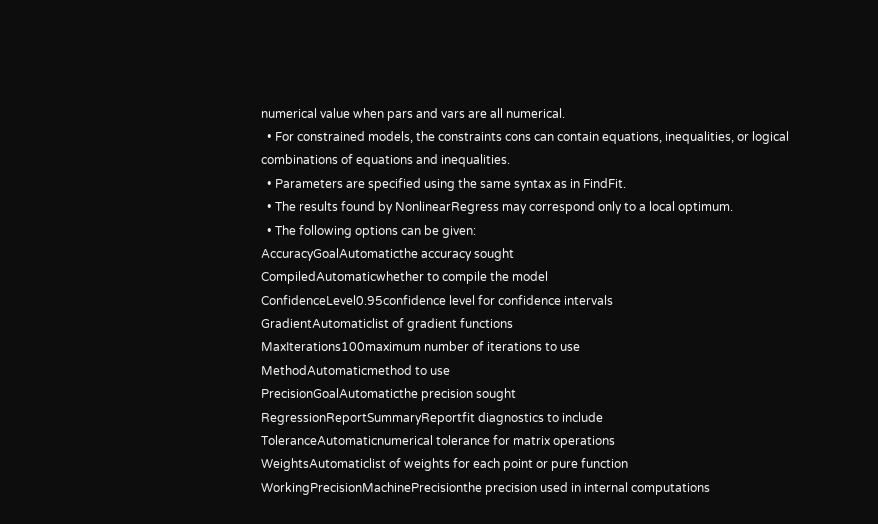numerical value when pars and vars are all numerical.
  • For constrained models, the constraints cons can contain equations, inequalities, or logical combinations of equations and inequalities.
  • Parameters are specified using the same syntax as in FindFit.
  • The results found by NonlinearRegress may correspond only to a local optimum.
  • The following options can be given:
AccuracyGoalAutomaticthe accuracy sought
CompiledAutomaticwhether to compile the model
ConfidenceLevel0.95confidence level for confidence intervals
GradientAutomaticlist of gradient functions
MaxIterations100maximum number of iterations to use
MethodAutomaticmethod to use
PrecisionGoalAutomaticthe precision sought
RegressionReportSummaryReportfit diagnostics to include
ToleranceAutomaticnumerical tolerance for matrix operations
WeightsAutomaticlist of weights for each point or pure function
WorkingPrecisionMachinePrecisionthe precision used in internal computations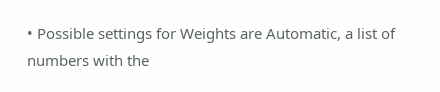• Possible settings for Weights are Automatic, a list of numbers with the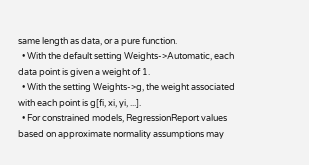same length as data, or a pure function.
  • With the default setting Weights->Automatic, each data point is given a weight of 1.
  • With the setting Weights->g, the weight associated with each point is g[fi, xi, yi, ...].
  • For constrained models, RegressionReport values based on approximate normality assumptions may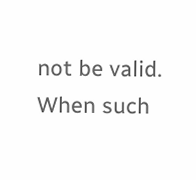not be valid. When such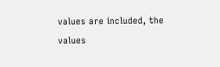values are included, the values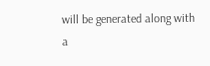will be generated along with a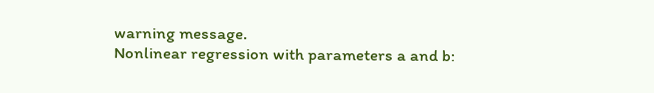warning message.
Nonlinear regression with parameters a and b: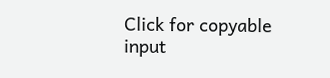Click for copyable input